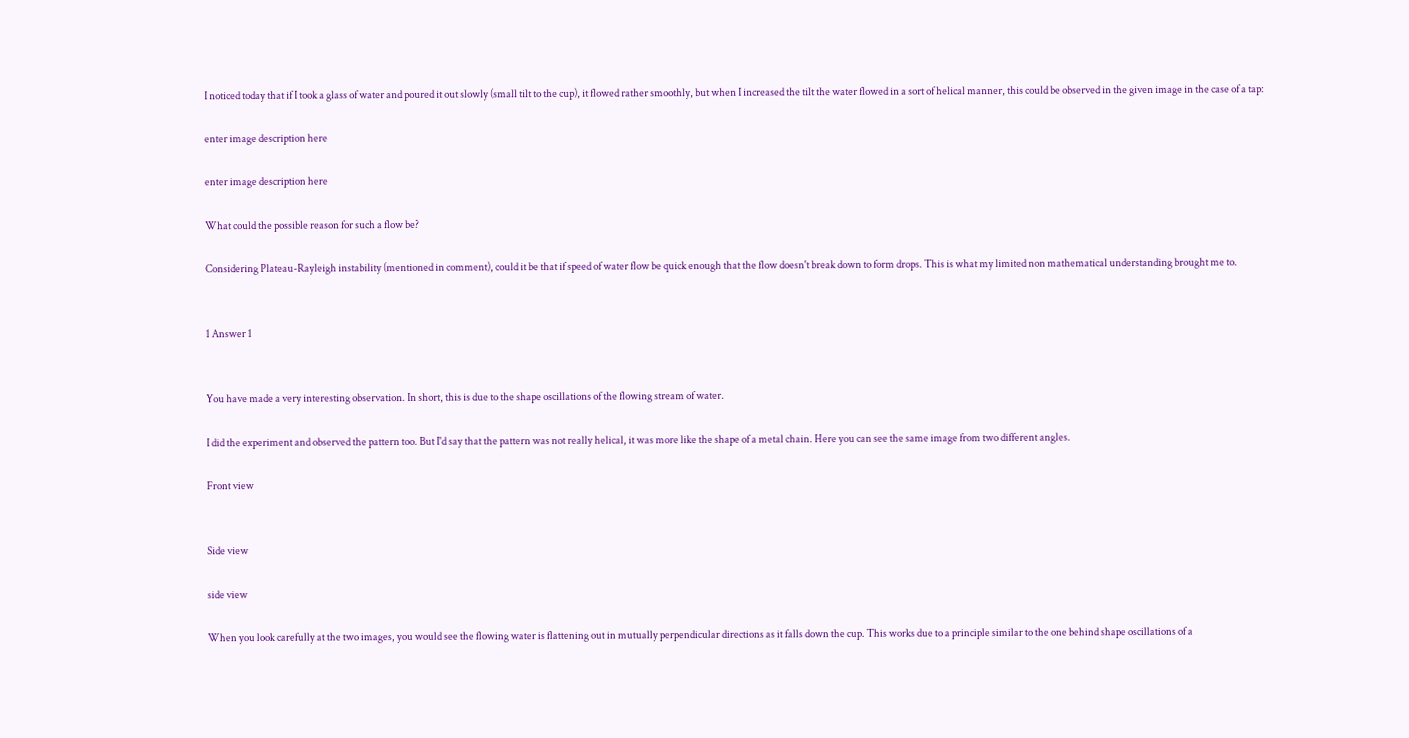I noticed today that if I took a glass of water and poured it out slowly (small tilt to the cup), it flowed rather smoothly, but when I increased the tilt the water flowed in a sort of helical manner, this could be observed in the given image in the case of a tap:

enter image description here

enter image description here

What could the possible reason for such a flow be?

Considering Plateau-Rayleigh instability (mentioned in comment), could it be that if speed of water flow be quick enough that the flow doesn't break down to form drops. This is what my limited non mathematical understanding brought me to.


1 Answer 1


You have made a very interesting observation. In short, this is due to the shape oscillations of the flowing stream of water.

I did the experiment and observed the pattern too. But I'd say that the pattern was not really helical, it was more like the shape of a metal chain. Here you can see the same image from two different angles.

Front view


Side view

side view

When you look carefully at the two images, you would see the flowing water is flattening out in mutually perpendicular directions as it falls down the cup. This works due to a principle similar to the one behind shape oscillations of a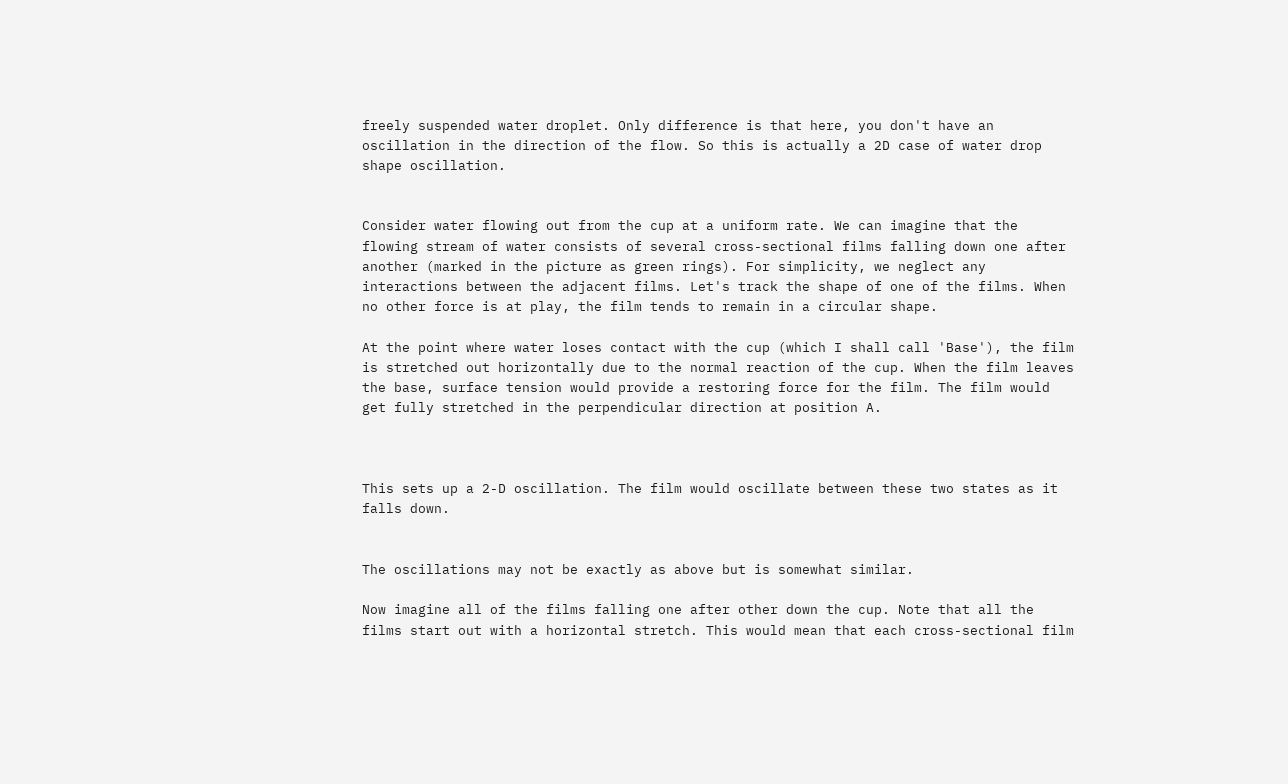freely suspended water droplet. Only difference is that here, you don't have an oscillation in the direction of the flow. So this is actually a 2D case of water drop shape oscillation.


Consider water flowing out from the cup at a uniform rate. We can imagine that the flowing stream of water consists of several cross-sectional films falling down one after another (marked in the picture as green rings). For simplicity, we neglect any interactions between the adjacent films. Let's track the shape of one of the films. When no other force is at play, the film tends to remain in a circular shape.

At the point where water loses contact with the cup (which I shall call 'Base'), the film is stretched out horizontally due to the normal reaction of the cup. When the film leaves the base, surface tension would provide a restoring force for the film. The film would get fully stretched in the perpendicular direction at position A.



This sets up a 2-D oscillation. The film would oscillate between these two states as it falls down.


The oscillations may not be exactly as above but is somewhat similar.

Now imagine all of the films falling one after other down the cup. Note that all the films start out with a horizontal stretch. This would mean that each cross-sectional film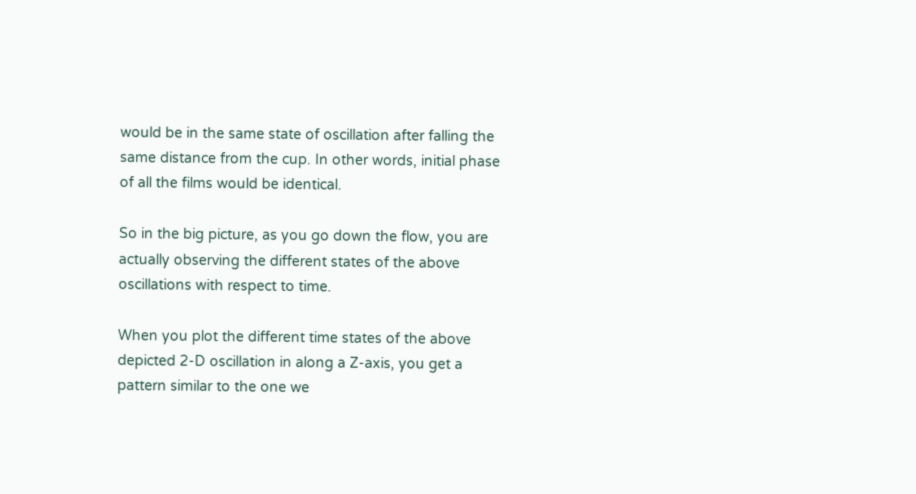would be in the same state of oscillation after falling the same distance from the cup. In other words, initial phase of all the films would be identical.

So in the big picture, as you go down the flow, you are actually observing the different states of the above oscillations with respect to time.

When you plot the different time states of the above depicted 2-D oscillation in along a Z-axis, you get a pattern similar to the one we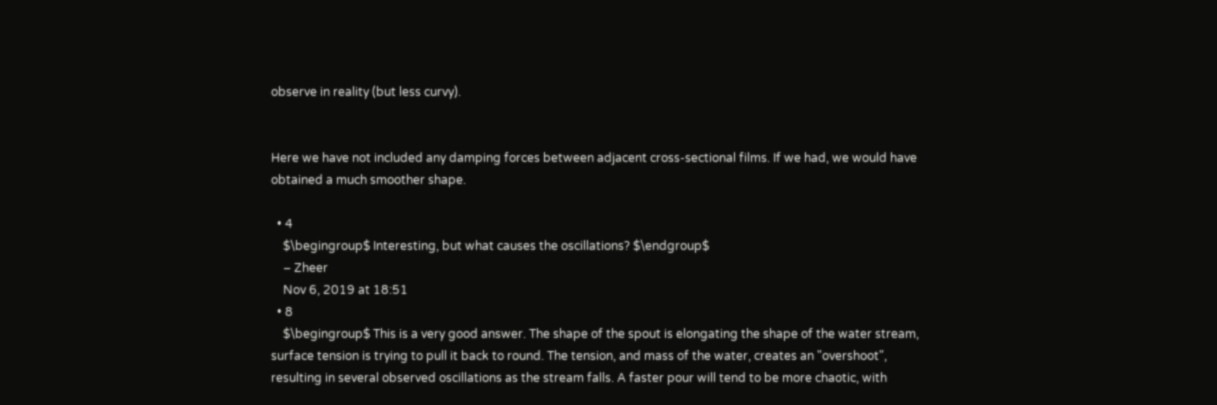observe in reality (but less curvy).


Here we have not included any damping forces between adjacent cross-sectional films. If we had, we would have obtained a much smoother shape.

  • 4
    $\begingroup$ Interesting, but what causes the oscillations? $\endgroup$
    – Zheer
    Nov 6, 2019 at 18:51
  • 8
    $\begingroup$ This is a very good answer. The shape of the spout is elongating the shape of the water stream, surface tension is trying to pull it back to round. The tension, and mass of the water, creates an "overshoot", resulting in several observed oscillations as the stream falls. A faster pour will tend to be more chaotic, with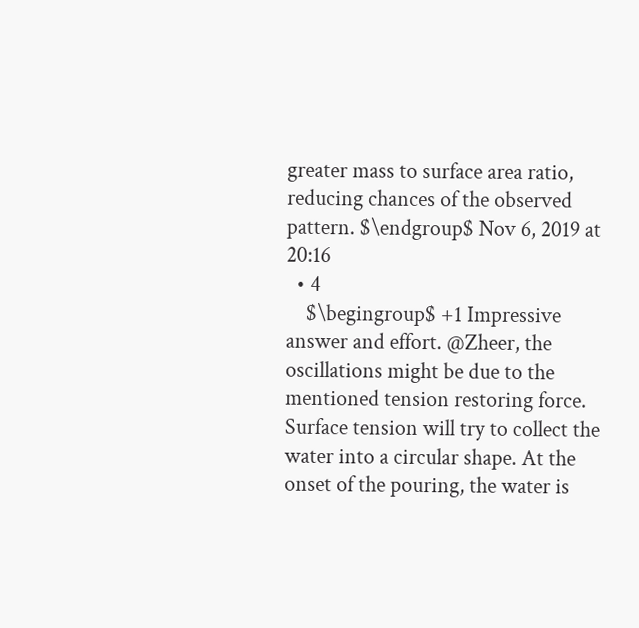greater mass to surface area ratio, reducing chances of the observed pattern. $\endgroup$ Nov 6, 2019 at 20:16
  • 4
    $\begingroup$ +1 Impressive answer and effort. @Zheer, the oscillations might be due to the mentioned tension restoring force. Surface tension will try to collect the water into a circular shape. At the onset of the pouring, the water is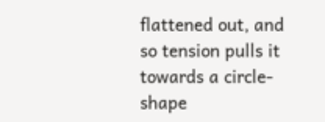flattened out, and so tension pulls it towards a circle-shape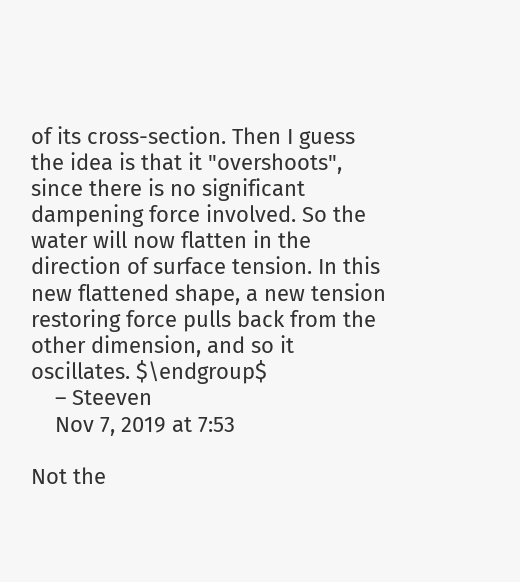of its cross-section. Then I guess the idea is that it "overshoots", since there is no significant dampening force involved. So the water will now flatten in the direction of surface tension. In this new flattened shape, a new tension restoring force pulls back from the other dimension, and so it oscillates. $\endgroup$
    – Steeven
    Nov 7, 2019 at 7:53

Not the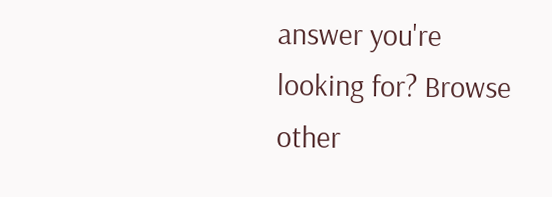answer you're looking for? Browse other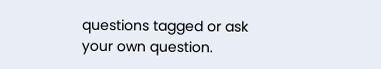questions tagged or ask your own question.